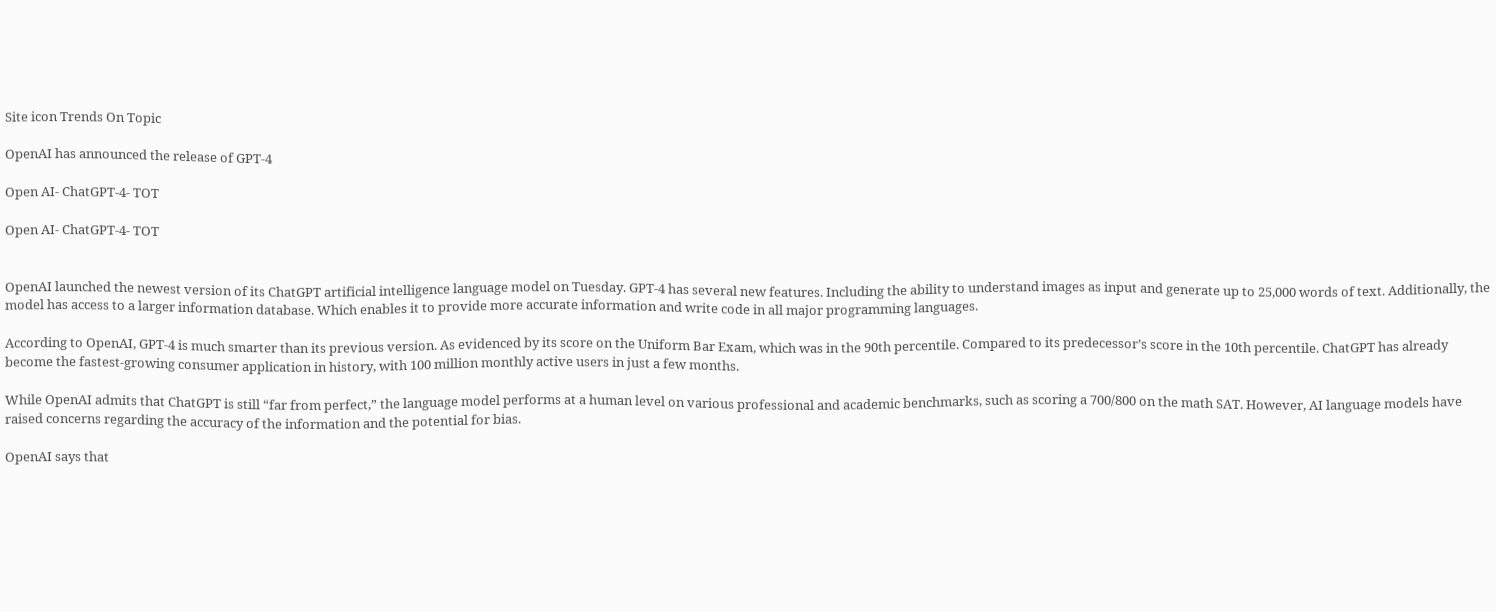Site icon Trends On Topic

OpenAI has announced the release of GPT-4

Open AI- ChatGPT-4- TOT

Open AI- ChatGPT-4- TOT


OpenAI launched the newest version of its ChatGPT artificial intelligence language model on Tuesday. GPT-4 has several new features. Including the ability to understand images as input and generate up to 25,000 words of text. Additionally, the model has access to a larger information database. Which enables it to provide more accurate information and write code in all major programming languages.

According to OpenAI, GPT-4 is much smarter than its previous version. As evidenced by its score on the Uniform Bar Exam, which was in the 90th percentile. Compared to its predecessor’s score in the 10th percentile. ChatGPT has already become the fastest-growing consumer application in history, with 100 million monthly active users in just a few months.

While OpenAI admits that ChatGPT is still “far from perfect,” the language model performs at a human level on various professional and academic benchmarks, such as scoring a 700/800 on the math SAT. However, AI language models have raised concerns regarding the accuracy of the information and the potential for bias.

OpenAI says that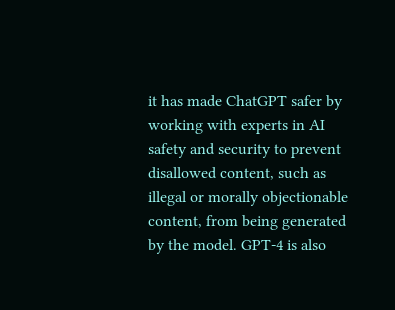it has made ChatGPT safer by working with experts in AI safety and security to prevent disallowed content, such as illegal or morally objectionable content, from being generated by the model. GPT-4 is also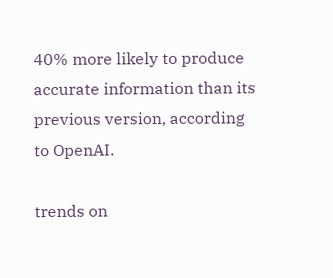40% more likely to produce accurate information than its previous version, according to OpenAI.

trends on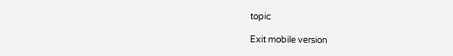topic

Exit mobile version